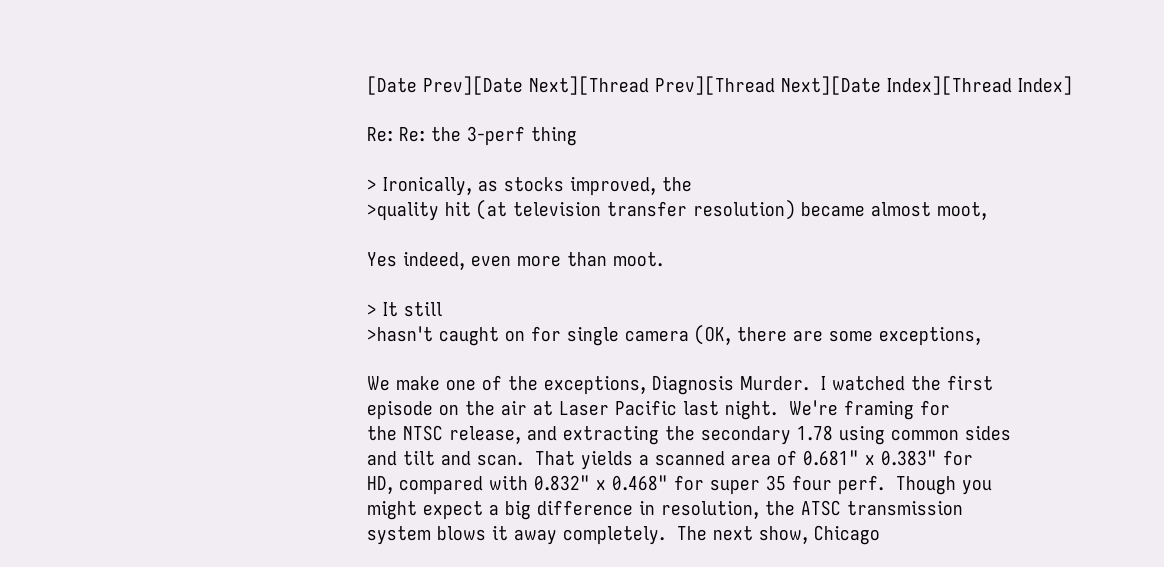[Date Prev][Date Next][Thread Prev][Thread Next][Date Index][Thread Index]

Re: Re: the 3-perf thing

> Ironically, as stocks improved, the
>quality hit (at television transfer resolution) became almost moot,

Yes indeed, even more than moot.

> It still
>hasn't caught on for single camera (OK, there are some exceptions,

We make one of the exceptions, Diagnosis Murder.  I watched the first
episode on the air at Laser Pacific last night.  We're framing for
the NTSC release, and extracting the secondary 1.78 using common sides
and tilt and scan.  That yields a scanned area of 0.681" x 0.383" for
HD, compared with 0.832" x 0.468" for super 35 four perf.  Though you
might expect a big difference in resolution, the ATSC transmission
system blows it away completely.  The next show, Chicago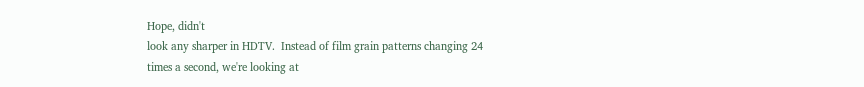Hope, didn't
look any sharper in HDTV.  Instead of film grain patterns changing 24
times a second, we're looking at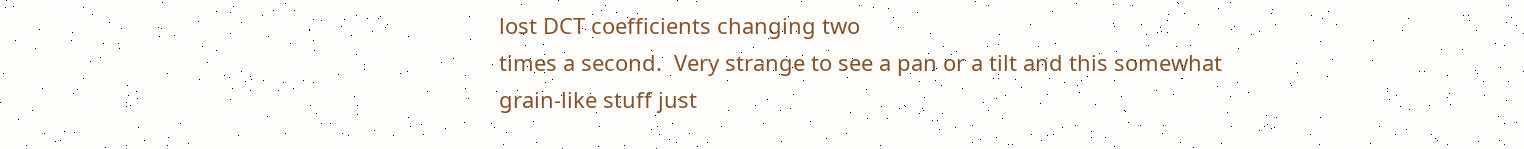lost DCT coefficients changing two
times a second.  Very strange to see a pan or a tilt and this somewhat
grain-like stuff just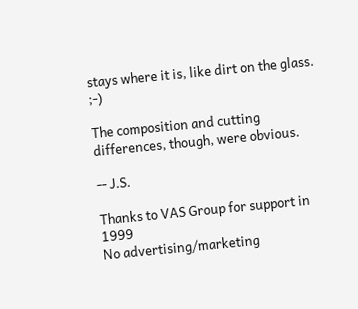stays where it is, like dirt on the glass.  ;-)

The composition and cutting differences, though, were obvious.

-- J.S.

Thanks to VAS Group for support in 1999
No advertising/marketing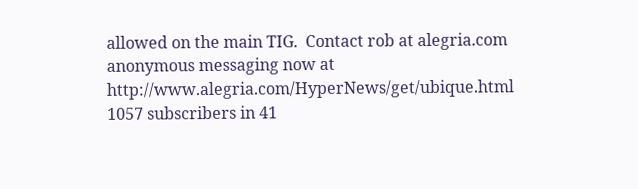allowed on the main TIG.  Contact rob at alegria.com
anonymous messaging now at http://www.alegria.com/HyperNews/get/ubique.html
1057 subscribers in 41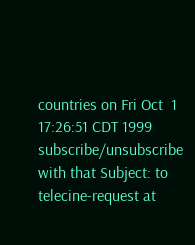countries on Fri Oct  1 17:26:51 CDT 1999
subscribe/unsubscribe with that Subject: to telecine-request at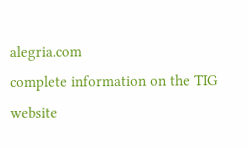alegria.com
complete information on the TIG website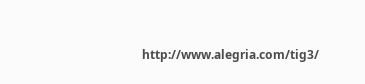http://www.alegria.com/tig3/